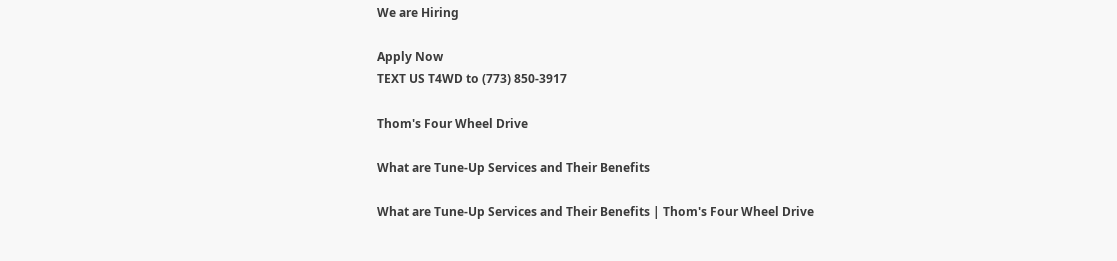We are Hiring

Apply Now
TEXT US T4WD to (773) 850-3917

Thom's Four Wheel Drive

What are Tune-Up Services and Their Benefits

What are Tune-Up Services and Their Benefits | Thom's Four Wheel Drive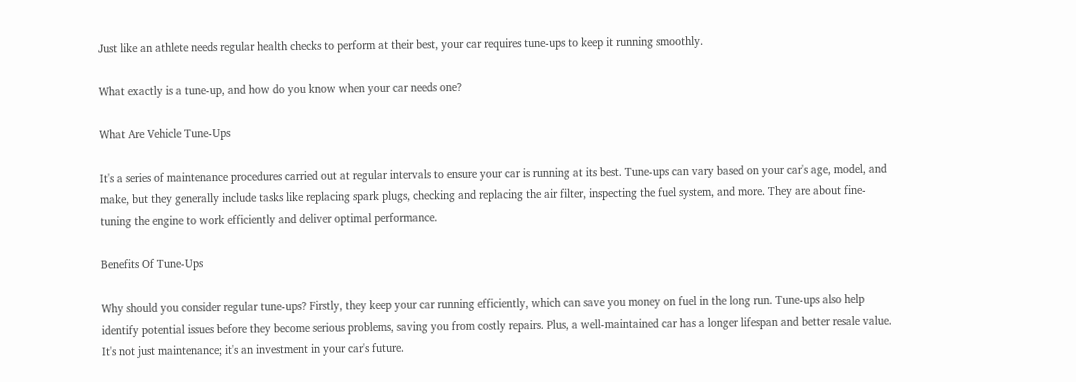Just like an athlete needs regular health checks to perform at their best, your car requires tune-ups to keep it running smoothly.

What exactly is a tune-up, and how do you know when your car needs one?

What Are Vehicle Tune-Ups

It's a series of maintenance procedures carried out at regular intervals to ensure your car is running at its best. Tune-ups can vary based on your car's age, model, and make, but they generally include tasks like replacing spark plugs, checking and replacing the air filter, inspecting the fuel system, and more. They are about fine-tuning the engine to work efficiently and deliver optimal performance.

Benefits Of Tune-Ups

Why should you consider regular tune-ups? Firstly, they keep your car running efficiently, which can save you money on fuel in the long run. Tune-ups also help identify potential issues before they become serious problems, saving you from costly repairs. Plus, a well-maintained car has a longer lifespan and better resale value. It's not just maintenance; it's an investment in your car's future.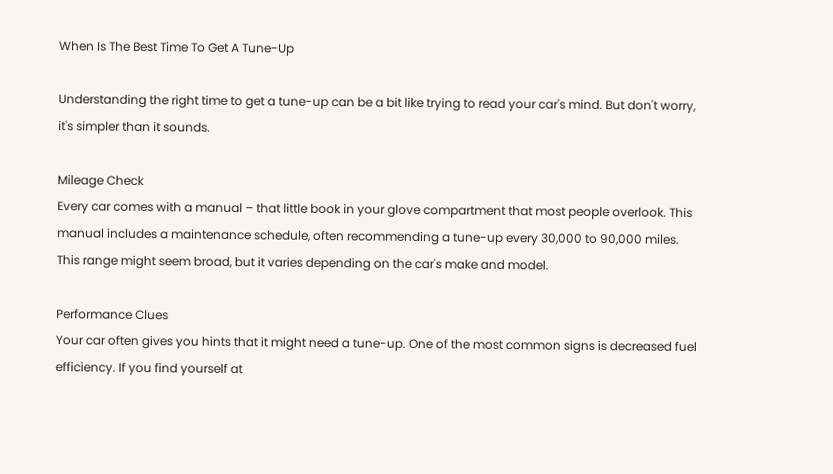When Is The Best Time To Get A Tune-Up

Understanding the right time to get a tune-up can be a bit like trying to read your car's mind. But don't worry, it's simpler than it sounds.

Mileage Check
Every car comes with a manual – that little book in your glove compartment that most people overlook. This manual includes a maintenance schedule, often recommending a tune-up every 30,000 to 90,000 miles. This range might seem broad, but it varies depending on the car's make and model.

Performance Clues
Your car often gives you hints that it might need a tune-up. One of the most common signs is decreased fuel efficiency. If you find yourself at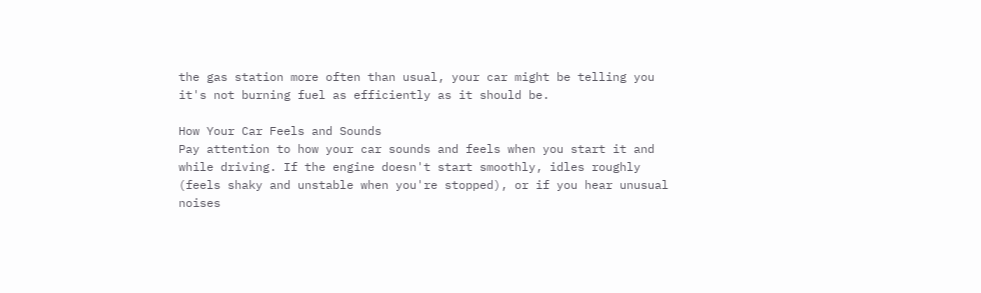the gas station more often than usual, your car might be telling you it's not burning fuel as efficiently as it should be.

How Your Car Feels and Sounds
Pay attention to how your car sounds and feels when you start it and while driving. If the engine doesn't start smoothly, idles roughly (feels shaky and unstable when you're stopped), or if you hear unusual noises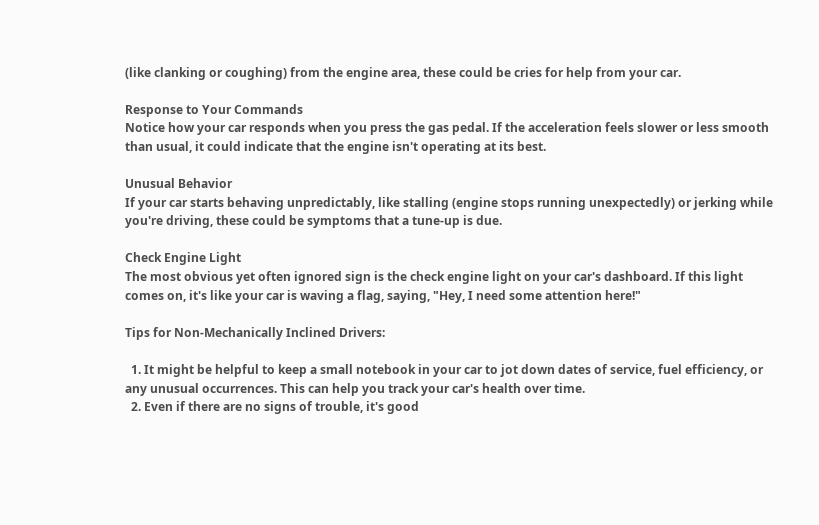(like clanking or coughing) from the engine area, these could be cries for help from your car.

Response to Your Commands
Notice how your car responds when you press the gas pedal. If the acceleration feels slower or less smooth than usual, it could indicate that the engine isn't operating at its best.

Unusual Behavior
If your car starts behaving unpredictably, like stalling (engine stops running unexpectedly) or jerking while you're driving, these could be symptoms that a tune-up is due.

Check Engine Light
The most obvious yet often ignored sign is the check engine light on your car's dashboard. If this light comes on, it's like your car is waving a flag, saying, "Hey, I need some attention here!"

Tips for Non-Mechanically Inclined Drivers:

  1. It might be helpful to keep a small notebook in your car to jot down dates of service, fuel efficiency, or any unusual occurrences. This can help you track your car's health over time.
  2. Even if there are no signs of trouble, it's good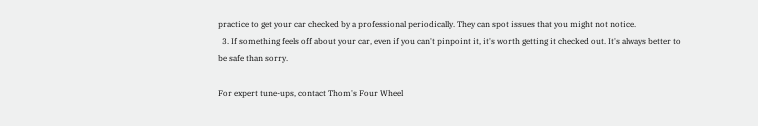practice to get your car checked by a professional periodically. They can spot issues that you might not notice.
  3. If something feels off about your car, even if you can't pinpoint it, it's worth getting it checked out. It's always better to be safe than sorry.

For expert tune-ups, contact Thom's Four Wheel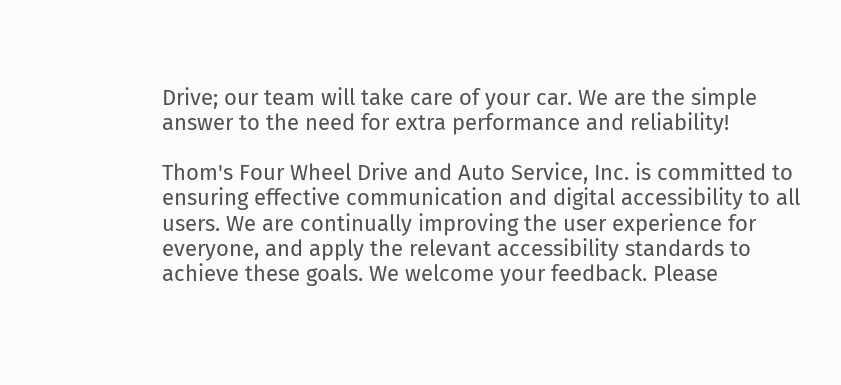Drive; our team will take care of your car. We are the simple answer to the need for extra performance and reliability!

Thom's Four Wheel Drive and Auto Service, Inc. is committed to ensuring effective communication and digital accessibility to all users. We are continually improving the user experience for everyone, and apply the relevant accessibility standards to achieve these goals. We welcome your feedback. Please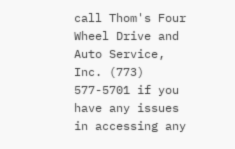call Thom's Four Wheel Drive and Auto Service, Inc. (773) 577-5701 if you have any issues in accessing any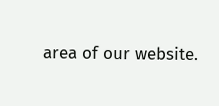area of our website.